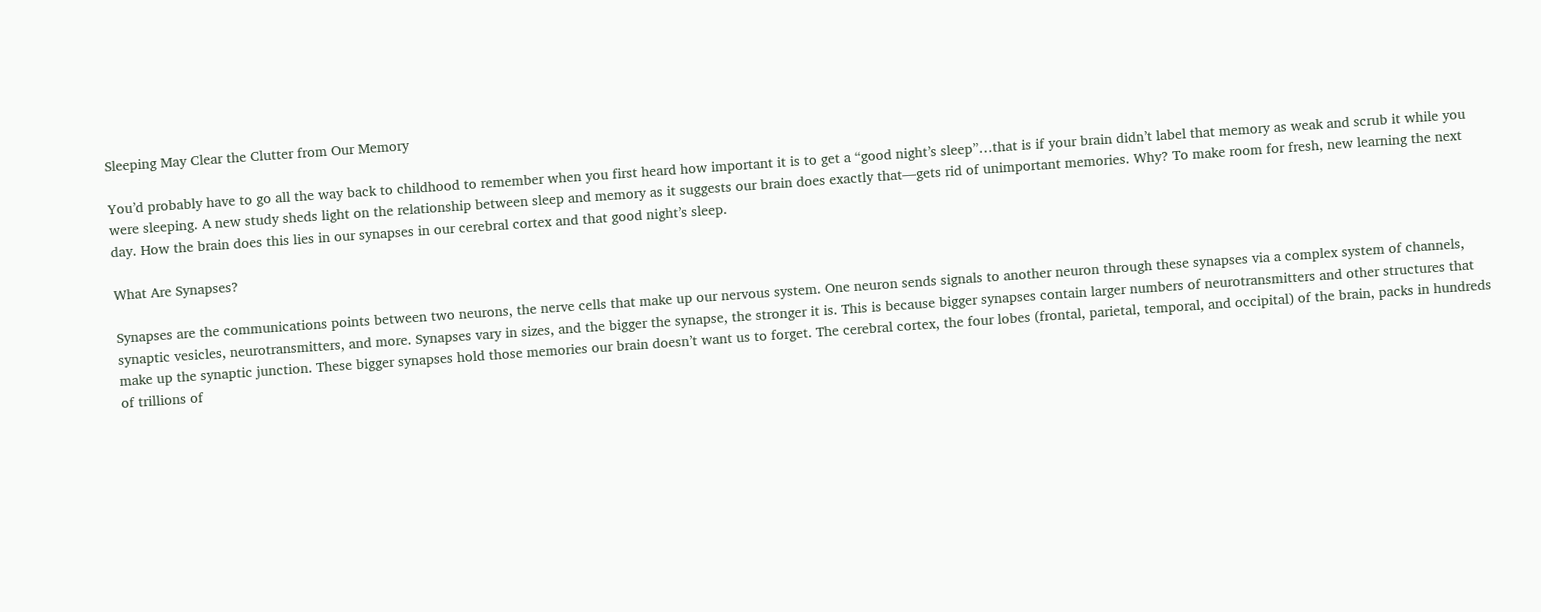Sleeping May Clear the Clutter from Our Memory

You’d probably have to go all the way back to childhood to remember when you first heard how important it is to get a “good night’s sleep”…that is if your brain didn’t label that memory as weak and scrub it while you were sleeping. A new study sheds light on the relationship between sleep and memory as it suggests our brain does exactly that—gets rid of unimportant memories. Why? To make room for fresh, new learning the next day. How the brain does this lies in our synapses in our cerebral cortex and that good night’s sleep.

What Are Synapses?

Synapses are the communications points between two neurons, the nerve cells that make up our nervous system. One neuron sends signals to another neuron through these synapses via a complex system of channels, synaptic vesicles, neurotransmitters, and more. Synapses vary in sizes, and the bigger the synapse, the stronger it is. This is because bigger synapses contain larger numbers of neurotransmitters and other structures that make up the synaptic junction. These bigger synapses hold those memories our brain doesn’t want us to forget. The cerebral cortex, the four lobes (frontal, parietal, temporal, and occipital) of the brain, packs in hundreds of trillions of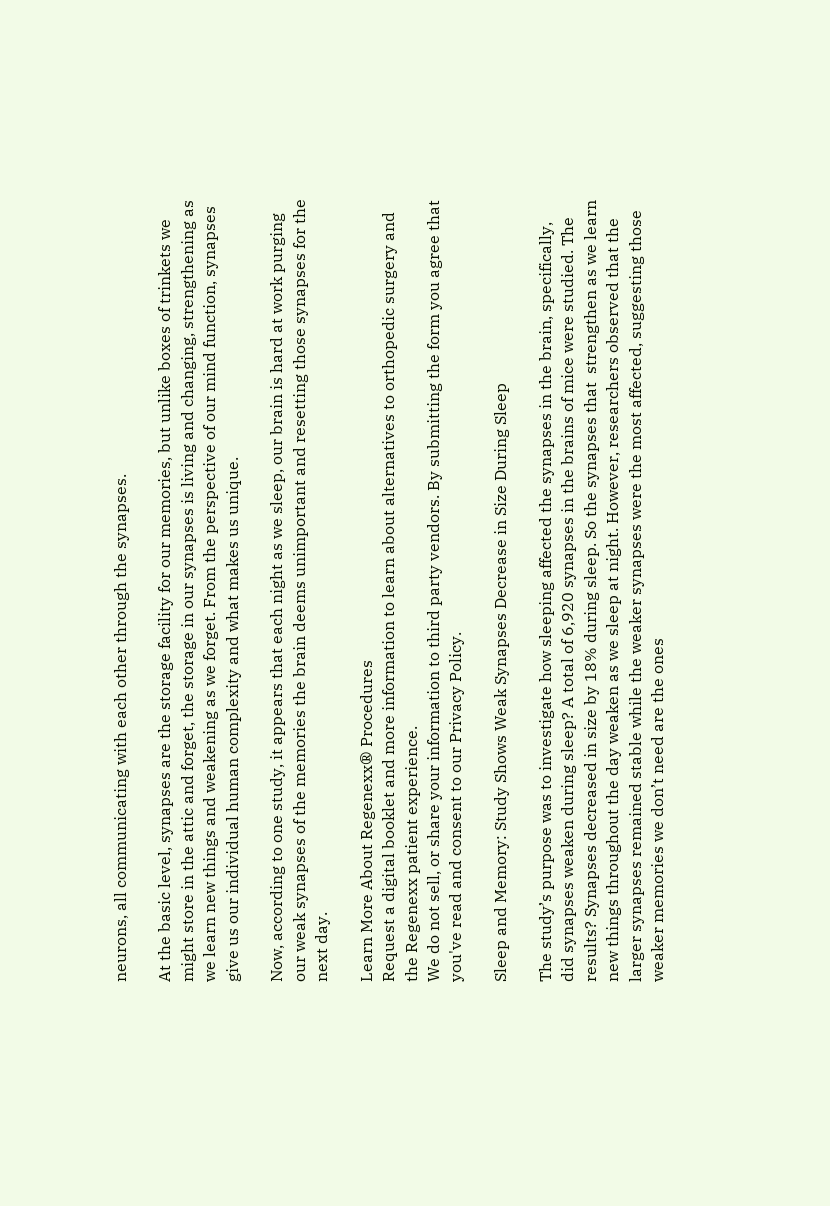neurons, all communicating with each other through the synapses.

At the basic level, synapses are the storage facility for our memories, but unlike boxes of trinkets we might store in the attic and forget, the storage in our synapses is living and changing, strengthening as we learn new things and weakening as we forget. From the perspective of our mind function, synapses give us our individual human complexity and what makes us unique.

Now, according to one study, it appears that each night as we sleep, our brain is hard at work purging our weak synapses of the memories the brain deems unimportant and resetting those synapses for the next day.

Learn More About Regenexx® Procedures
Request a digital booklet and more information to learn about alternatives to orthopedic surgery and the Regenexx patient experience.
We do not sell, or share your information to third party vendors. By submitting the form you agree that you've read and consent to our Privacy Policy.

Sleep and Memory: Study Shows Weak Synapses Decrease in Size During Sleep

The study’s purpose was to investigate how sleeping affected the synapses in the brain, specifically, did synapses weaken during sleep? A total of 6,920 synapses in the brains of mice were studied. The results? Synapses decreased in size by 18% during sleep. So the synapses that  strengthen as we learn new things throughout the day weaken as we sleep at night. However, researchers observed that the larger synapses remained stable while the weaker synapses were the most affected, suggesting those weaker memories we don’t need are the ones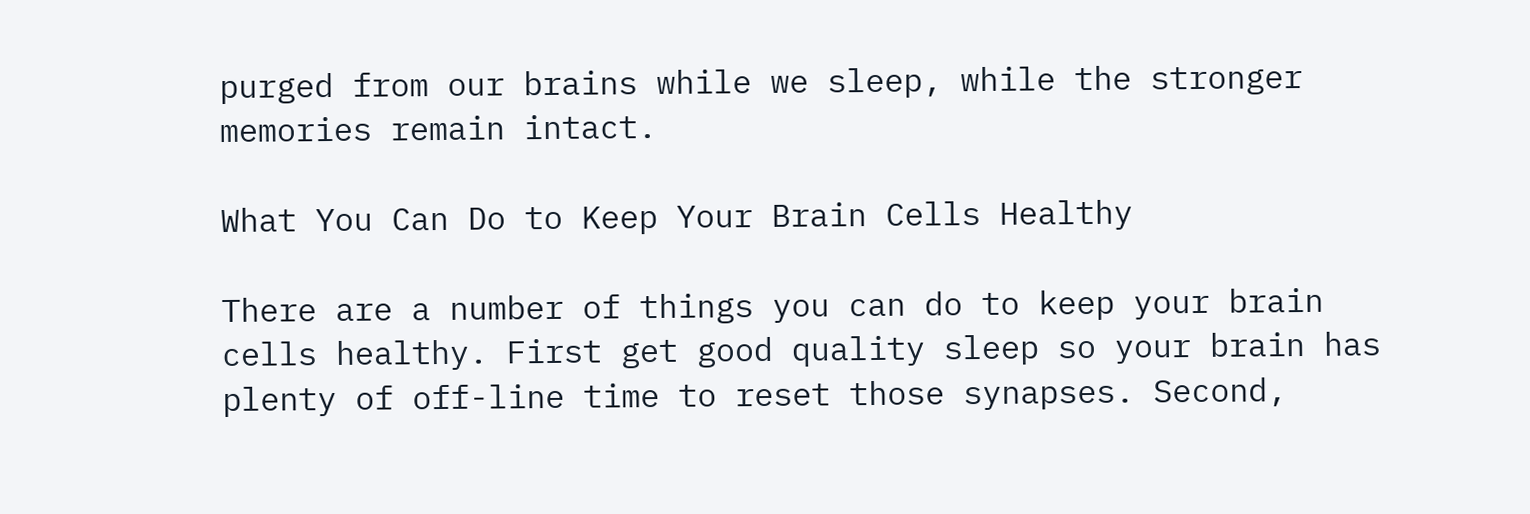purged from our brains while we sleep, while the stronger memories remain intact.

What You Can Do to Keep Your Brain Cells Healthy

There are a number of things you can do to keep your brain cells healthy. First get good quality sleep so your brain has plenty of off-line time to reset those synapses. Second,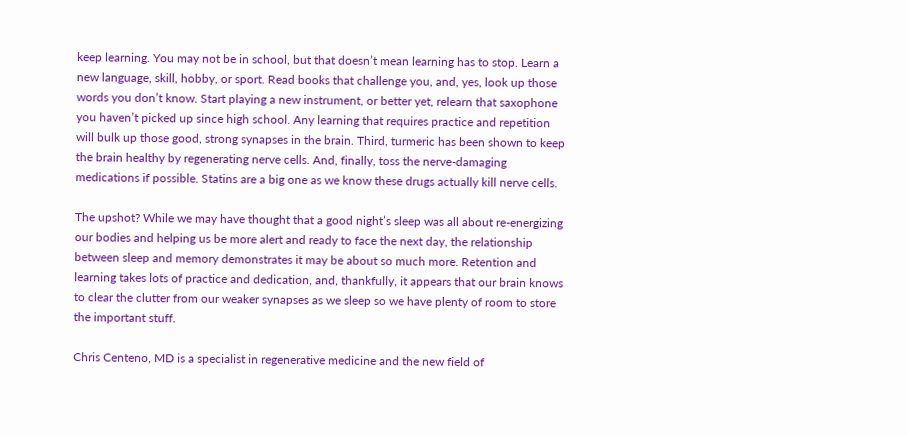keep learning. You may not be in school, but that doesn’t mean learning has to stop. Learn a new language, skill, hobby, or sport. Read books that challenge you, and, yes, look up those words you don’t know. Start playing a new instrument, or better yet, relearn that saxophone you haven’t picked up since high school. Any learning that requires practice and repetition will bulk up those good, strong synapses in the brain. Third, turmeric has been shown to keep the brain healthy by regenerating nerve cells. And, finally, toss the nerve-damaging medications if possible. Statins are a big one as we know these drugs actually kill nerve cells.

The upshot? While we may have thought that a good night’s sleep was all about re-energizing our bodies and helping us be more alert and ready to face the next day, the relationship between sleep and memory demonstrates it may be about so much more. Retention and learning takes lots of practice and dedication, and, thankfully, it appears that our brain knows to clear the clutter from our weaker synapses as we sleep so we have plenty of room to store the important stuff.

Chris Centeno, MD is a specialist in regenerative medicine and the new field of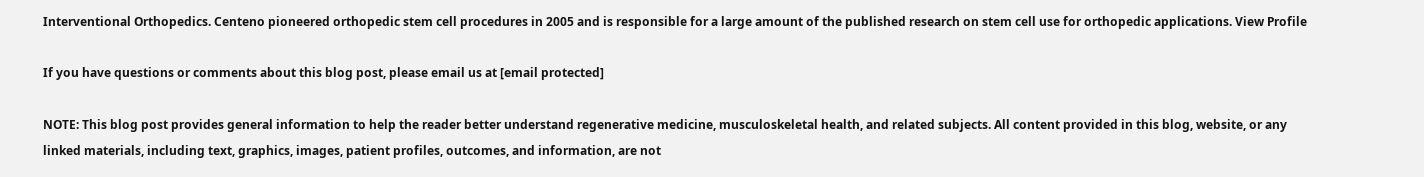Interventional Orthopedics. Centeno pioneered orthopedic stem cell procedures in 2005 and is responsible for a large amount of the published research on stem cell use for orthopedic applications. View Profile

If you have questions or comments about this blog post, please email us at [email protected]

NOTE: This blog post provides general information to help the reader better understand regenerative medicine, musculoskeletal health, and related subjects. All content provided in this blog, website, or any linked materials, including text, graphics, images, patient profiles, outcomes, and information, are not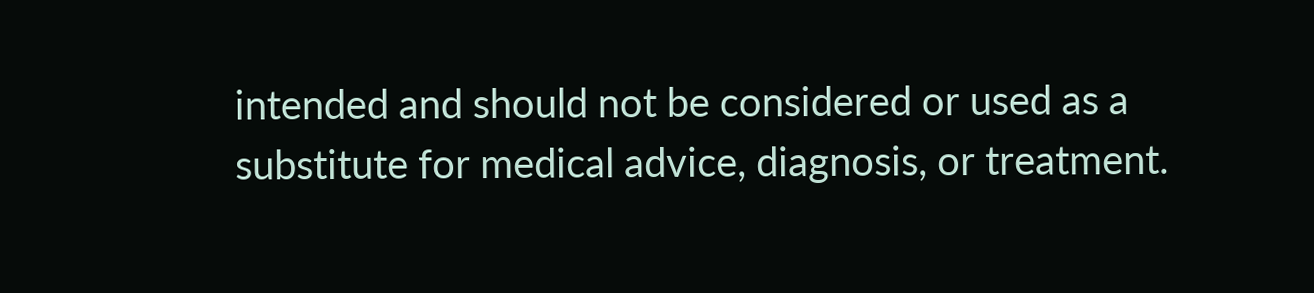intended and should not be considered or used as a substitute for medical advice, diagnosis, or treatment.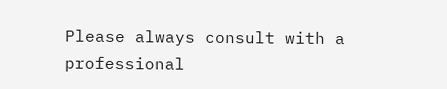Please always consult with a professional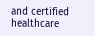and certified healthcare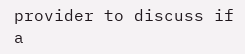provider to discuss if a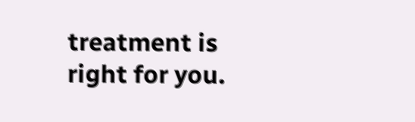treatment is right for you.